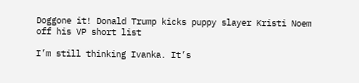Doggone it! Donald Trump kicks puppy slayer Kristi Noem off his VP short list

I’m still thinking Ivanka. It’s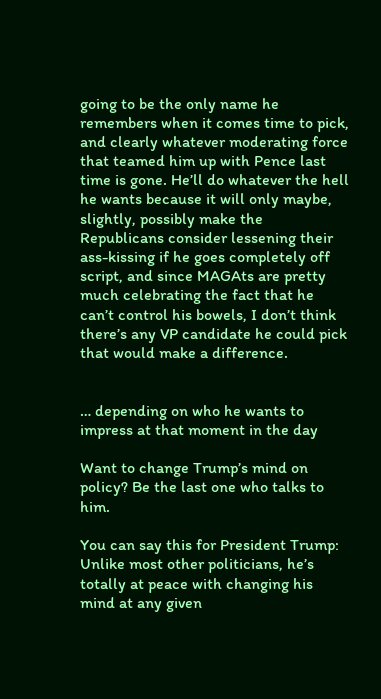going to be the only name he remembers when it comes time to pick, and clearly whatever moderating force that teamed him up with Pence last time is gone. He’ll do whatever the hell he wants because it will only maybe, slightly, possibly make the Republicans consider lessening their ass-kissing if he goes completely off script, and since MAGAts are pretty much celebrating the fact that he can’t control his bowels, I don’t think there’s any VP candidate he could pick that would make a difference.


… depending on who he wants to impress at that moment in the day

Want to change Trump’s mind on policy? Be the last one who talks to him.

You can say this for President Trump: Unlike most other politicians, he’s totally at peace with changing his mind at any given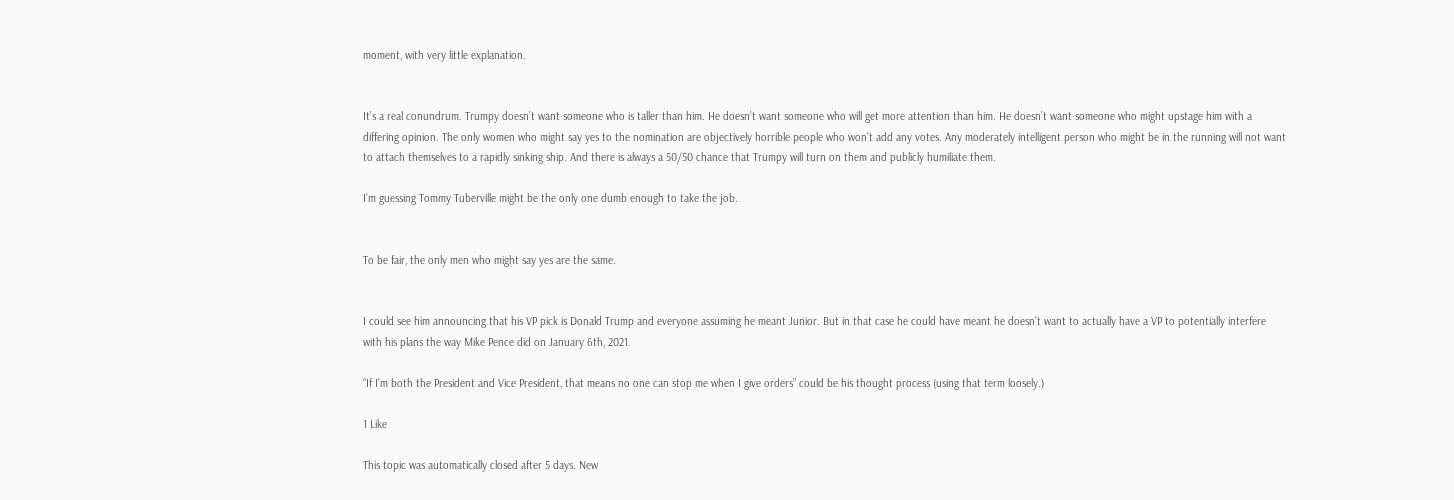moment, with very little explanation.


It’s a real conundrum. Trumpy doesn’t want someone who is taller than him. He doesn’t want someone who will get more attention than him. He doesn’t want someone who might upstage him with a differing opinion. The only women who might say yes to the nomination are objectively horrible people who won’t add any votes. Any moderately intelligent person who might be in the running will not want to attach themselves to a rapidly sinking ship. And there is always a 50/50 chance that Trumpy will turn on them and publicly humiliate them.

I’m guessing Tommy Tuberville might be the only one dumb enough to take the job.


To be fair, the only men who might say yes are the same.


I could see him announcing that his VP pick is Donald Trump and everyone assuming he meant Junior. But in that case he could have meant he doesn’t want to actually have a VP to potentially interfere with his plans the way Mike Pence did on January 6th, 2021.

“If I’m both the President and Vice President, that means no one can stop me when I give orders” could be his thought process (using that term loosely.)

1 Like

This topic was automatically closed after 5 days. New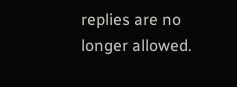replies are no longer allowed.